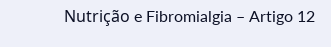Nutrição e Fibromialgia – Artigo 12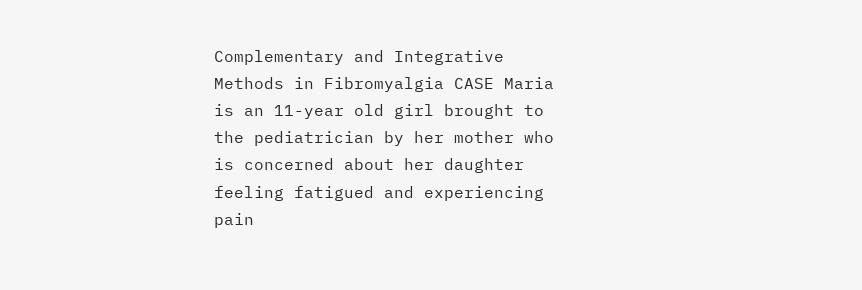Complementary and Integrative Methods in Fibromyalgia CASE Maria is an 11-year old girl brought to the pediatrician by her mother who is concerned about her daughter feeling fatigued and experiencing pain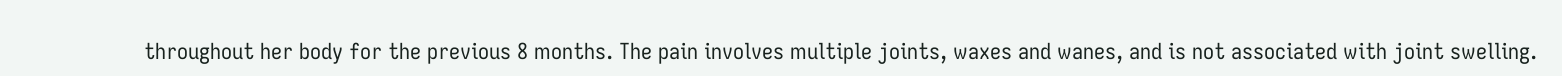throughout her body for the previous 8 months. The pain involves multiple joints, waxes and wanes, and is not associated with joint swelling.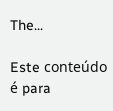The...

Este conteúdo é para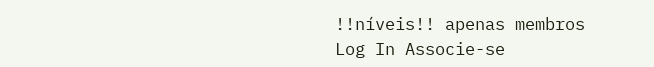!!níveis!! apenas membros
Log In Associe-se